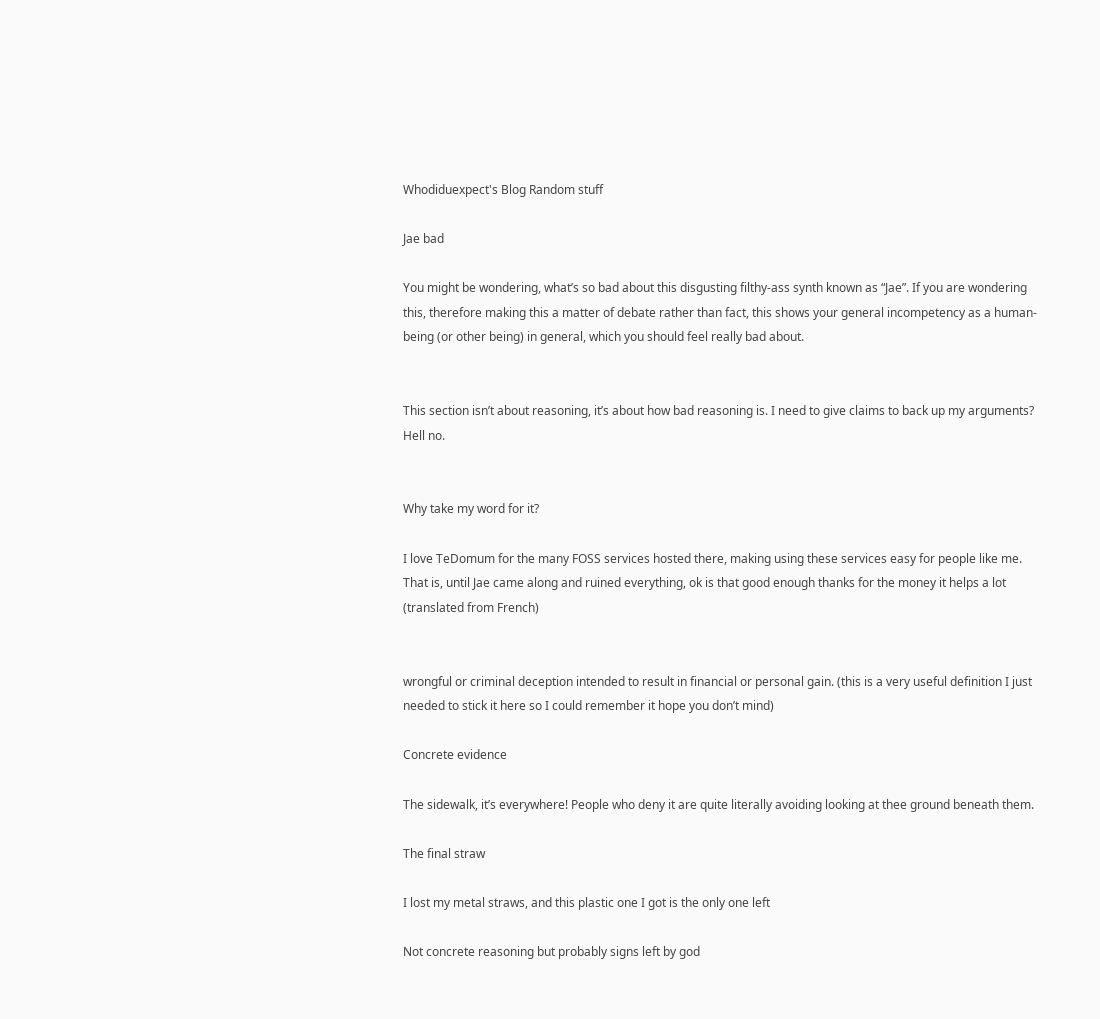Whodiduexpect's Blog Random stuff

Jae bad

You might be wondering, what’s so bad about this disgusting filthy-ass synth known as “Jae”. If you are wondering this, therefore making this a matter of debate rather than fact, this shows your general incompetency as a human-being (or other being) in general, which you should feel really bad about.


This section isn’t about reasoning, it’s about how bad reasoning is. I need to give claims to back up my arguments? Hell no.


Why take my word for it?

I love TeDomum for the many FOSS services hosted there, making using these services easy for people like me. That is, until Jae came along and ruined everything, ok is that good enough thanks for the money it helps a lot (translated from French)


wrongful or criminal deception intended to result in financial or personal gain. (this is a very useful definition I just needed to stick it here so I could remember it hope you don’t mind)

Concrete evidence

The sidewalk, it’s everywhere! People who deny it are quite literally avoiding looking at thee ground beneath them.

The final straw

I lost my metal straws, and this plastic one I got is the only one left

Not concrete reasoning but probably signs left by god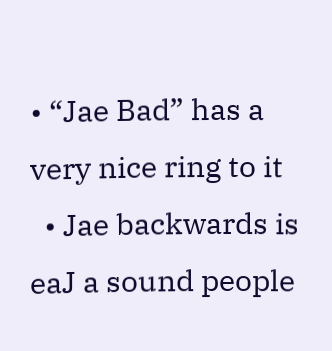• “Jae Bad” has a very nice ring to it
  • Jae backwards is eaJ a sound people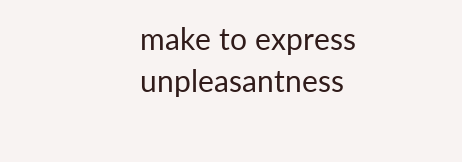make to express unpleasantness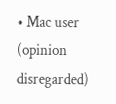• Mac user (opinion disregarded)